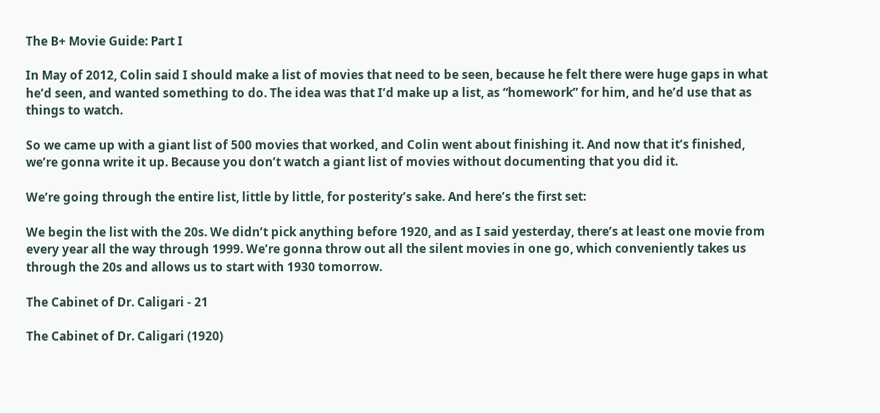The B+ Movie Guide: Part I

In May of 2012, Colin said I should make a list of movies that need to be seen, because he felt there were huge gaps in what he’d seen, and wanted something to do. The idea was that I’d make up a list, as “homework” for him, and he’d use that as things to watch.

So we came up with a giant list of 500 movies that worked, and Colin went about finishing it. And now that it’s finished, we’re gonna write it up. Because you don’t watch a giant list of movies without documenting that you did it.

We’re going through the entire list, little by little, for posterity’s sake. And here’s the first set:

We begin the list with the 20s. We didn’t pick anything before 1920, and as I said yesterday, there’s at least one movie from every year all the way through 1999. We’re gonna throw out all the silent movies in one go, which conveniently takes us through the 20s and allows us to start with 1930 tomorrow.

The Cabinet of Dr. Caligari - 21

The Cabinet of Dr. Caligari (1920)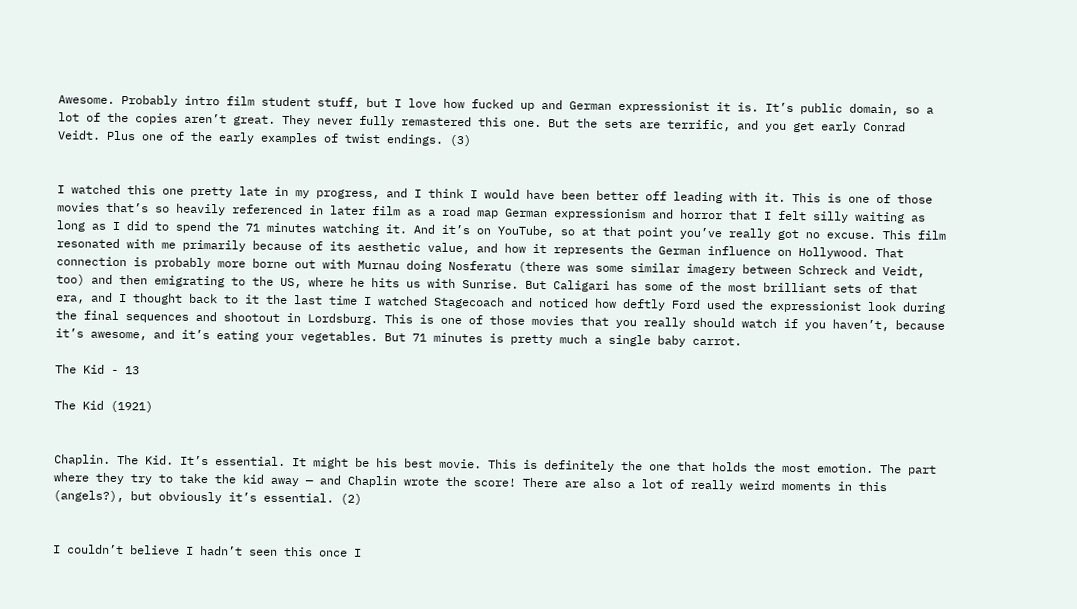Awesome. Probably intro film student stuff, but I love how fucked up and German expressionist it is. It’s public domain, so a lot of the copies aren’t great. They never fully remastered this one. But the sets are terrific, and you get early Conrad Veidt. Plus one of the early examples of twist endings. (3)


I watched this one pretty late in my progress, and I think I would have been better off leading with it. This is one of those movies that’s so heavily referenced in later film as a road map German expressionism and horror that I felt silly waiting as long as I did to spend the 71 minutes watching it. And it’s on YouTube, so at that point you’ve really got no excuse. This film resonated with me primarily because of its aesthetic value, and how it represents the German influence on Hollywood. That connection is probably more borne out with Murnau doing Nosferatu (there was some similar imagery between Schreck and Veidt, too) and then emigrating to the US, where he hits us with Sunrise. But Caligari has some of the most brilliant sets of that era, and I thought back to it the last time I watched Stagecoach and noticed how deftly Ford used the expressionist look during the final sequences and shootout in Lordsburg. This is one of those movies that you really should watch if you haven’t, because it’s awesome, and it’s eating your vegetables. But 71 minutes is pretty much a single baby carrot.

The Kid - 13

The Kid (1921)


Chaplin. The Kid. It’s essential. It might be his best movie. This is definitely the one that holds the most emotion. The part where they try to take the kid away — and Chaplin wrote the score! There are also a lot of really weird moments in this (angels?), but obviously it’s essential. (2)


I couldn’t believe I hadn’t seen this once I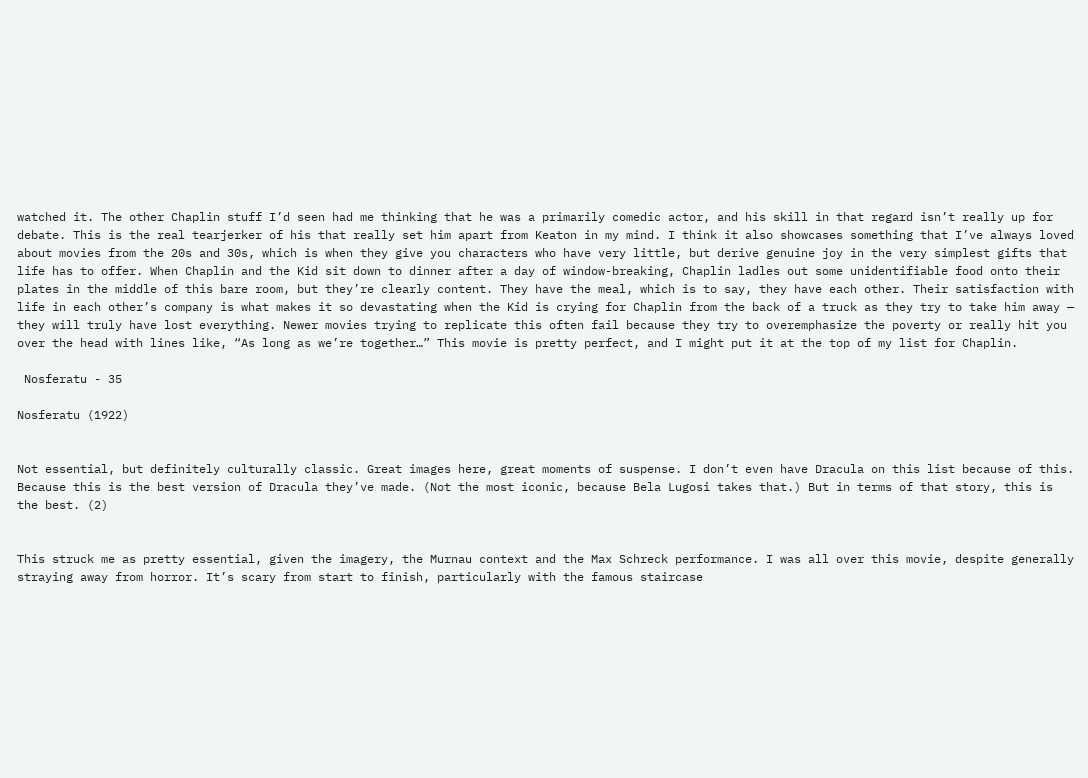watched it. The other Chaplin stuff I’d seen had me thinking that he was a primarily comedic actor, and his skill in that regard isn’t really up for debate. This is the real tearjerker of his that really set him apart from Keaton in my mind. I think it also showcases something that I’ve always loved about movies from the 20s and 30s, which is when they give you characters who have very little, but derive genuine joy in the very simplest gifts that life has to offer. When Chaplin and the Kid sit down to dinner after a day of window-breaking, Chaplin ladles out some unidentifiable food onto their plates in the middle of this bare room, but they’re clearly content. They have the meal, which is to say, they have each other. Their satisfaction with life in each other’s company is what makes it so devastating when the Kid is crying for Chaplin from the back of a truck as they try to take him away — they will truly have lost everything. Newer movies trying to replicate this often fail because they try to overemphasize the poverty or really hit you over the head with lines like, “As long as we’re together…” This movie is pretty perfect, and I might put it at the top of my list for Chaplin.

 Nosferatu - 35

Nosferatu (1922)


Not essential, but definitely culturally classic. Great images here, great moments of suspense. I don’t even have Dracula on this list because of this. Because this is the best version of Dracula they’ve made. (Not the most iconic, because Bela Lugosi takes that.) But in terms of that story, this is the best. (2)


This struck me as pretty essential, given the imagery, the Murnau context and the Max Schreck performance. I was all over this movie, despite generally straying away from horror. It’s scary from start to finish, particularly with the famous staircase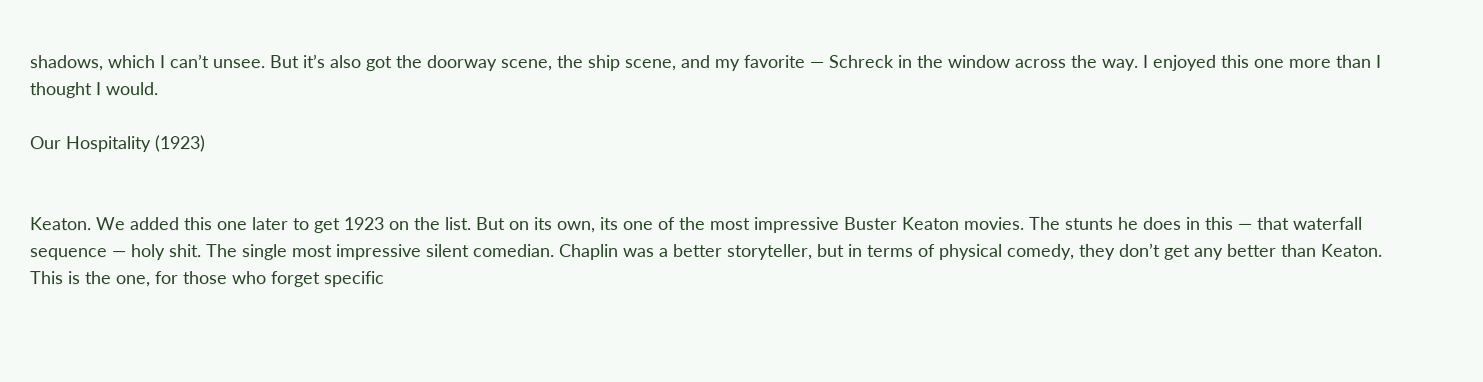shadows, which I can’t unsee. But it’s also got the doorway scene, the ship scene, and my favorite — Schreck in the window across the way. I enjoyed this one more than I thought I would.

Our Hospitality (1923)


Keaton. We added this one later to get 1923 on the list. But on its own, its one of the most impressive Buster Keaton movies. The stunts he does in this — that waterfall sequence — holy shit. The single most impressive silent comedian. Chaplin was a better storyteller, but in terms of physical comedy, they don’t get any better than Keaton. This is the one, for those who forget specific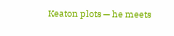Keaton plots — he meets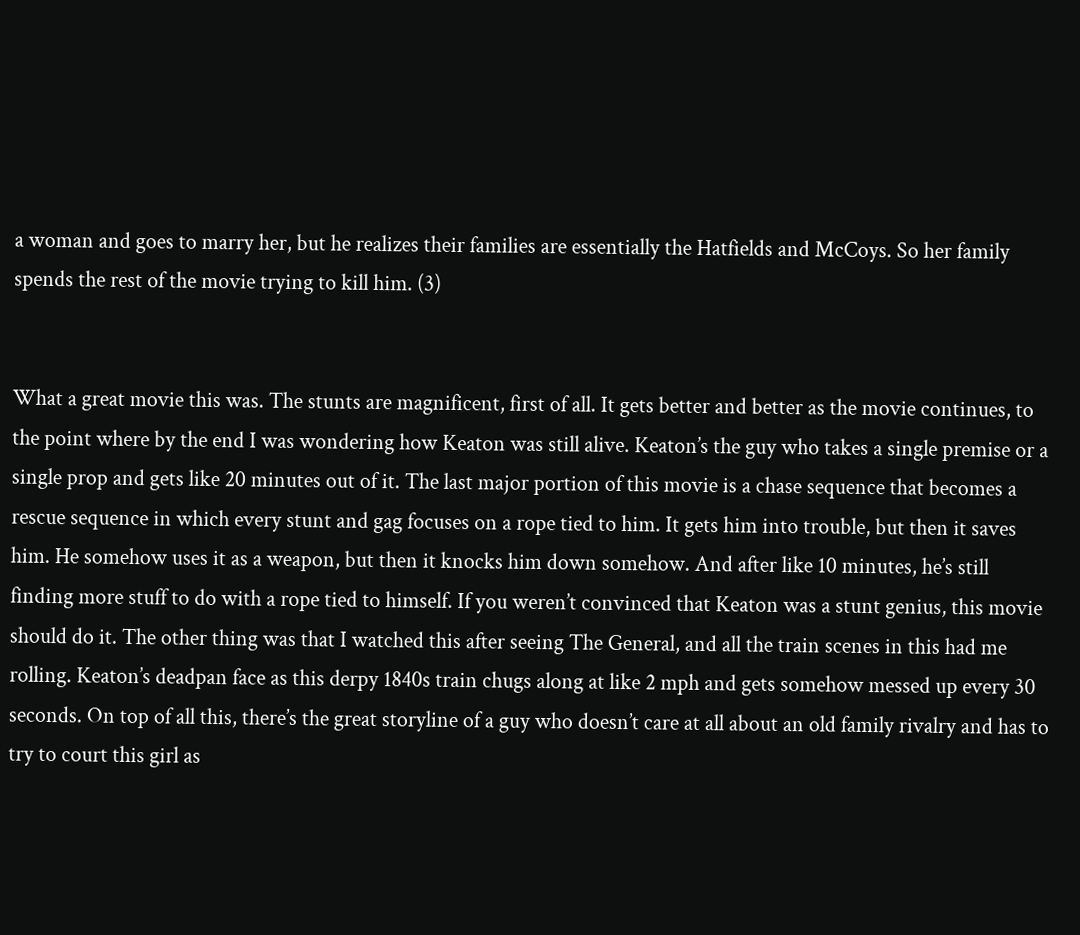a woman and goes to marry her, but he realizes their families are essentially the Hatfields and McCoys. So her family spends the rest of the movie trying to kill him. (3)


What a great movie this was. The stunts are magnificent, first of all. It gets better and better as the movie continues, to the point where by the end I was wondering how Keaton was still alive. Keaton’s the guy who takes a single premise or a single prop and gets like 20 minutes out of it. The last major portion of this movie is a chase sequence that becomes a rescue sequence in which every stunt and gag focuses on a rope tied to him. It gets him into trouble, but then it saves him. He somehow uses it as a weapon, but then it knocks him down somehow. And after like 10 minutes, he’s still finding more stuff to do with a rope tied to himself. If you weren’t convinced that Keaton was a stunt genius, this movie should do it. The other thing was that I watched this after seeing The General, and all the train scenes in this had me rolling. Keaton’s deadpan face as this derpy 1840s train chugs along at like 2 mph and gets somehow messed up every 30 seconds. On top of all this, there’s the great storyline of a guy who doesn’t care at all about an old family rivalry and has to try to court this girl as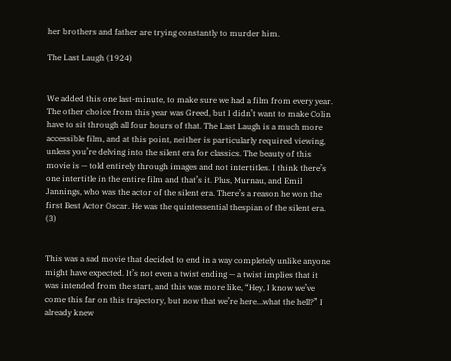her brothers and father are trying constantly to murder him.

The Last Laugh (1924)


We added this one last-minute, to make sure we had a film from every year. The other choice from this year was Greed, but I didn’t want to make Colin have to sit through all four hours of that. The Last Laugh is a much more accessible film, and at this point, neither is particularly required viewing, unless you’re delving into the silent era for classics. The beauty of this movie is — told entirely through images and not intertitles. I think there’s one intertitle in the entire film and that’s it. Plus, Murnau, and Emil Jannings, who was the actor of the silent era. There’s a reason he won the first Best Actor Oscar. He was the quintessential thespian of the silent era. (3)


This was a sad movie that decided to end in a way completely unlike anyone might have expected. It’s not even a twist ending — a twist implies that it was intended from the start, and this was more like, “Hey, I know we’ve come this far on this trajectory, but now that we’re here…what the hell?” I already knew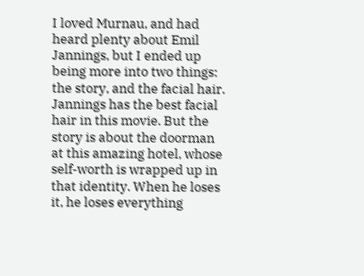I loved Murnau, and had heard plenty about Emil Jannings, but I ended up being more into two things: the story, and the facial hair. Jannings has the best facial hair in this movie. But the story is about the doorman at this amazing hotel, whose self-worth is wrapped up in that identity. When he loses it, he loses everything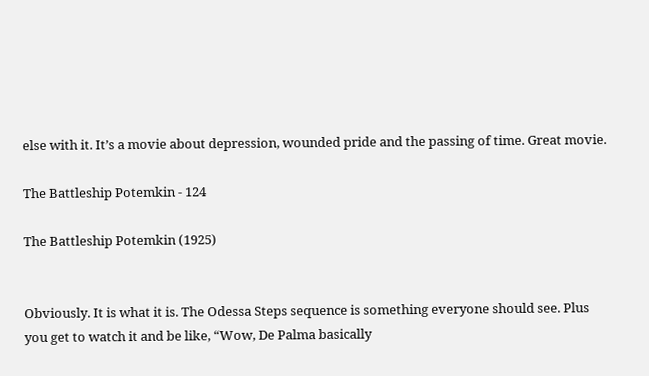else with it. It’s a movie about depression, wounded pride and the passing of time. Great movie.

The Battleship Potemkin - 124

The Battleship Potemkin (1925)


Obviously. It is what it is. The Odessa Steps sequence is something everyone should see. Plus you get to watch it and be like, “Wow, De Palma basically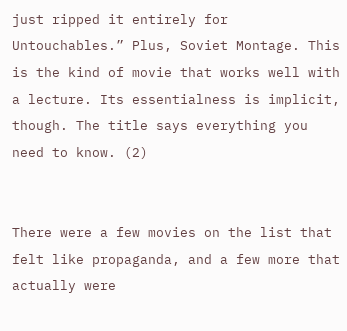just ripped it entirely for Untouchables.” Plus, Soviet Montage. This is the kind of movie that works well with a lecture. Its essentialness is implicit, though. The title says everything you need to know. (2)


There were a few movies on the list that felt like propaganda, and a few more that actually were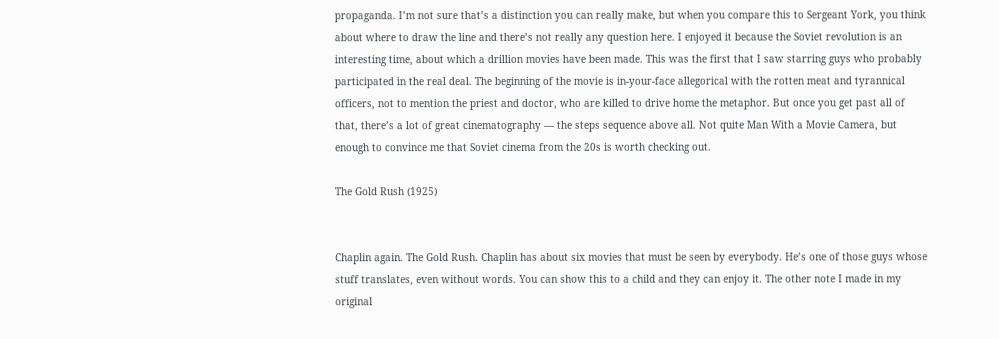propaganda. I’m not sure that’s a distinction you can really make, but when you compare this to Sergeant York, you think about where to draw the line and there’s not really any question here. I enjoyed it because the Soviet revolution is an interesting time, about which a drillion movies have been made. This was the first that I saw starring guys who probably participated in the real deal. The beginning of the movie is in-your-face allegorical with the rotten meat and tyrannical officers, not to mention the priest and doctor, who are killed to drive home the metaphor. But once you get past all of that, there’s a lot of great cinematography — the steps sequence above all. Not quite Man With a Movie Camera, but enough to convince me that Soviet cinema from the 20s is worth checking out.

The Gold Rush (1925)


Chaplin again. The Gold Rush. Chaplin has about six movies that must be seen by everybody. He’s one of those guys whose stuff translates, even without words. You can show this to a child and they can enjoy it. The other note I made in my original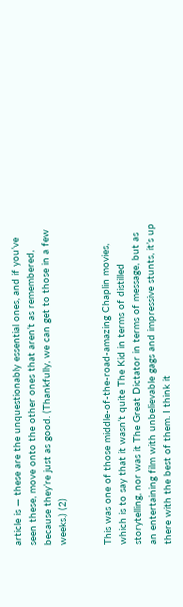article is — these are the unquestionably essential ones, and if you’ve seen these, move onto the other ones that aren’t as remembered, because they’re just as good. (Thankfully, we can get to those in a few weeks.) (2)


This was one of those middle-of-the-road-amazing Chaplin movies, which is to say that it wasn’t quite The Kid in terms of distilled storytelling, nor was it The Great Dictator in terms of message, but as an entertaining film with unbelievable gags and impressive stunts, it’s up there with the best of them. I think it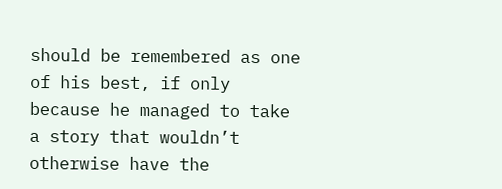should be remembered as one of his best, if only because he managed to take a story that wouldn’t otherwise have the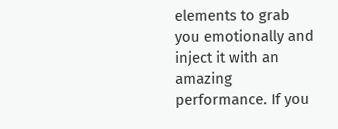elements to grab you emotionally and inject it with an amazing performance. If you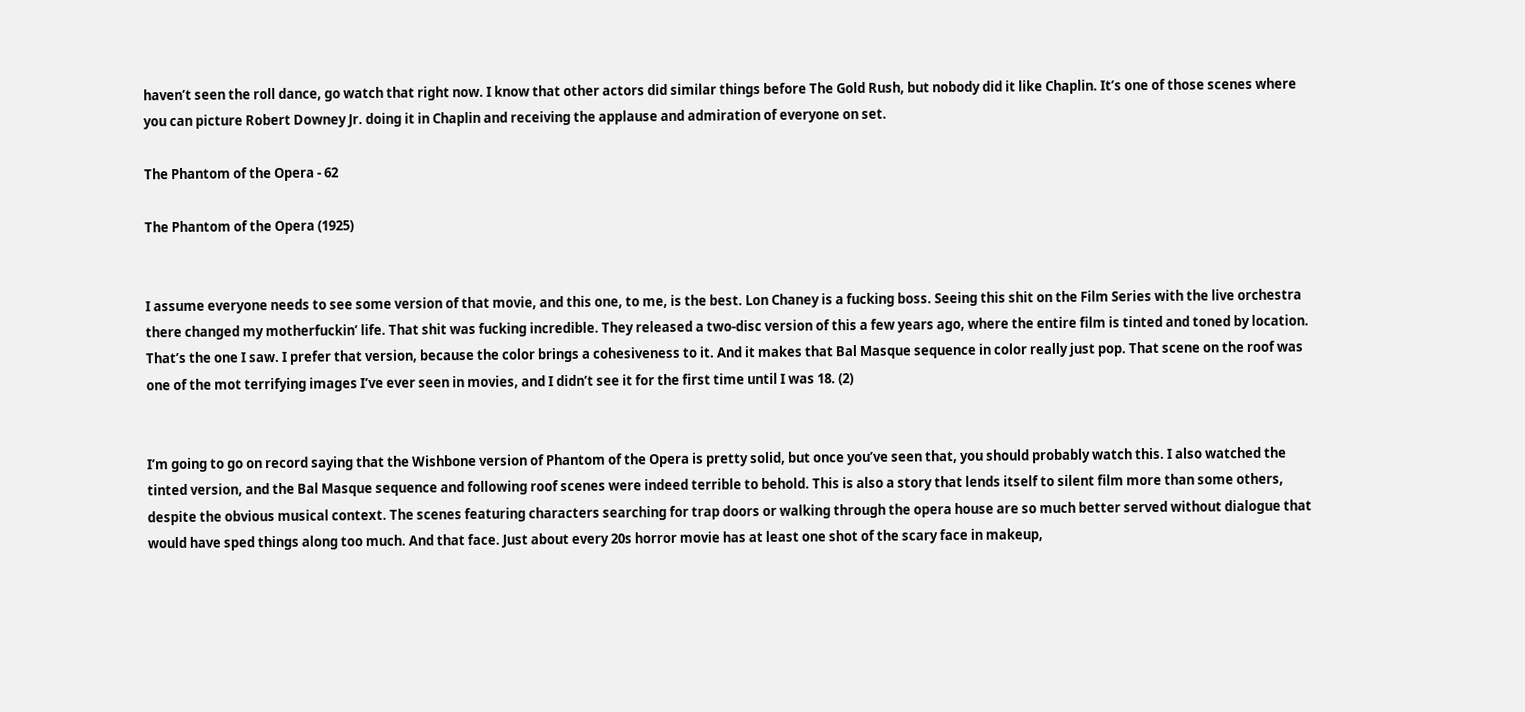haven’t seen the roll dance, go watch that right now. I know that other actors did similar things before The Gold Rush, but nobody did it like Chaplin. It’s one of those scenes where you can picture Robert Downey Jr. doing it in Chaplin and receiving the applause and admiration of everyone on set.

The Phantom of the Opera - 62

The Phantom of the Opera (1925)


I assume everyone needs to see some version of that movie, and this one, to me, is the best. Lon Chaney is a fucking boss. Seeing this shit on the Film Series with the live orchestra there changed my motherfuckin’ life. That shit was fucking incredible. They released a two-disc version of this a few years ago, where the entire film is tinted and toned by location. That’s the one I saw. I prefer that version, because the color brings a cohesiveness to it. And it makes that Bal Masque sequence in color really just pop. That scene on the roof was one of the mot terrifying images I’ve ever seen in movies, and I didn’t see it for the first time until I was 18. (2)


I’m going to go on record saying that the Wishbone version of Phantom of the Opera is pretty solid, but once you’ve seen that, you should probably watch this. I also watched the tinted version, and the Bal Masque sequence and following roof scenes were indeed terrible to behold. This is also a story that lends itself to silent film more than some others, despite the obvious musical context. The scenes featuring characters searching for trap doors or walking through the opera house are so much better served without dialogue that would have sped things along too much. And that face. Just about every 20s horror movie has at least one shot of the scary face in makeup,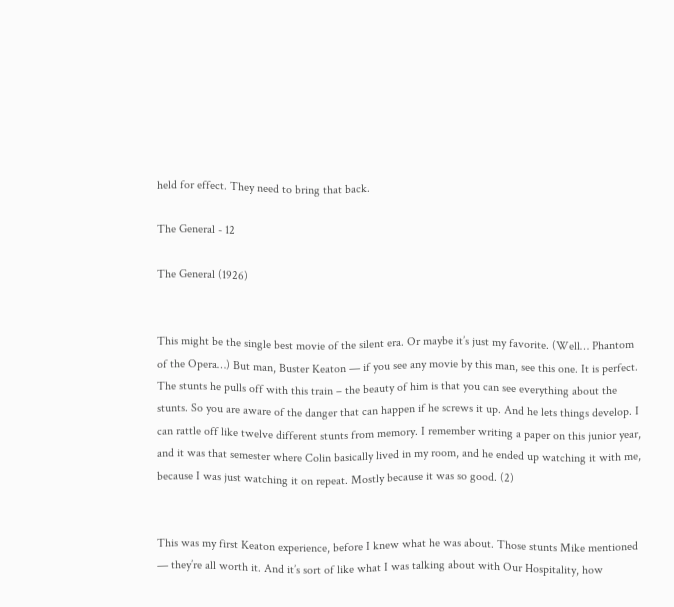held for effect. They need to bring that back.

The General - 12

The General (1926)


This might be the single best movie of the silent era. Or maybe it’s just my favorite. (Well… Phantom of the Opera…) But man, Buster Keaton — if you see any movie by this man, see this one. It is perfect. The stunts he pulls off with this train – the beauty of him is that you can see everything about the stunts. So you are aware of the danger that can happen if he screws it up. And he lets things develop. I can rattle off like twelve different stunts from memory. I remember writing a paper on this junior year, and it was that semester where Colin basically lived in my room, and he ended up watching it with me, because I was just watching it on repeat. Mostly because it was so good. (2)


This was my first Keaton experience, before I knew what he was about. Those stunts Mike mentioned — they’re all worth it. And it’s sort of like what I was talking about with Our Hospitality, how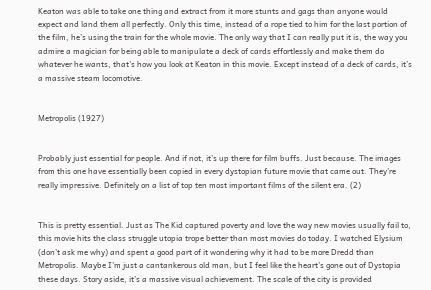Keaton was able to take one thing and extract from it more stunts and gags than anyone would expect and land them all perfectly. Only this time, instead of a rope tied to him for the last portion of the film, he’s using the train for the whole movie. The only way that I can really put it is, the way you admire a magician for being able to manipulate a deck of cards effortlessly and make them do whatever he wants, that’s how you look at Keaton in this movie. Except instead of a deck of cards, it’s a massive steam locomotive.


Metropolis (1927)


Probably just essential for people. And if not, it’s up there for film buffs. Just because. The images from this one have essentially been copied in every dystopian future movie that came out. They’re really impressive. Definitely on a list of top ten most important films of the silent era. (2)


This is pretty essential. Just as The Kid captured poverty and love the way new movies usually fail to, this movie hits the class struggle utopia trope better than most movies do today. I watched Elysium (don’t ask me why) and spent a good part of it wondering why it had to be more Dredd than Metropolis. Maybe I’m just a cantankerous old man, but I feel like the heart’s gone out of Dystopia these days. Story aside, it’s a massive visual achievement. The scale of the city is provided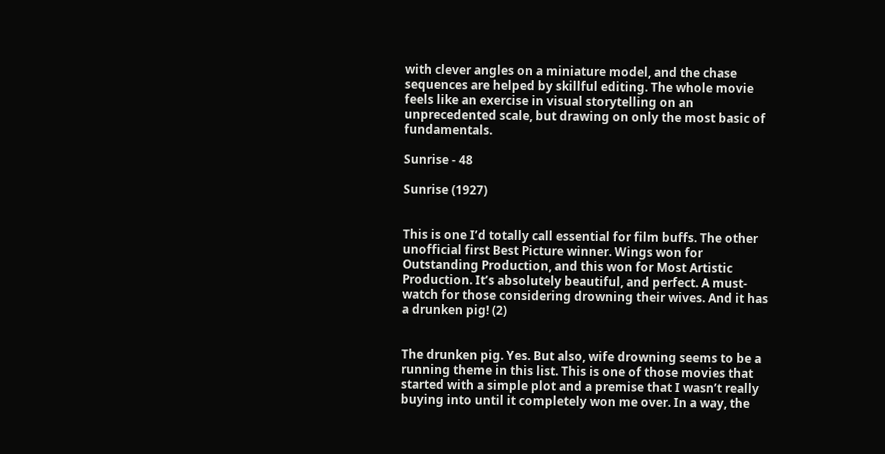with clever angles on a miniature model, and the chase sequences are helped by skillful editing. The whole movie feels like an exercise in visual storytelling on an unprecedented scale, but drawing on only the most basic of fundamentals.

Sunrise - 48

Sunrise (1927)


This is one I’d totally call essential for film buffs. The other unofficial first Best Picture winner. Wings won for Outstanding Production, and this won for Most Artistic Production. It’s absolutely beautiful, and perfect. A must-watch for those considering drowning their wives. And it has a drunken pig! (2)


The drunken pig. Yes. But also, wife drowning seems to be a running theme in this list. This is one of those movies that started with a simple plot and a premise that I wasn’t really buying into until it completely won me over. In a way, the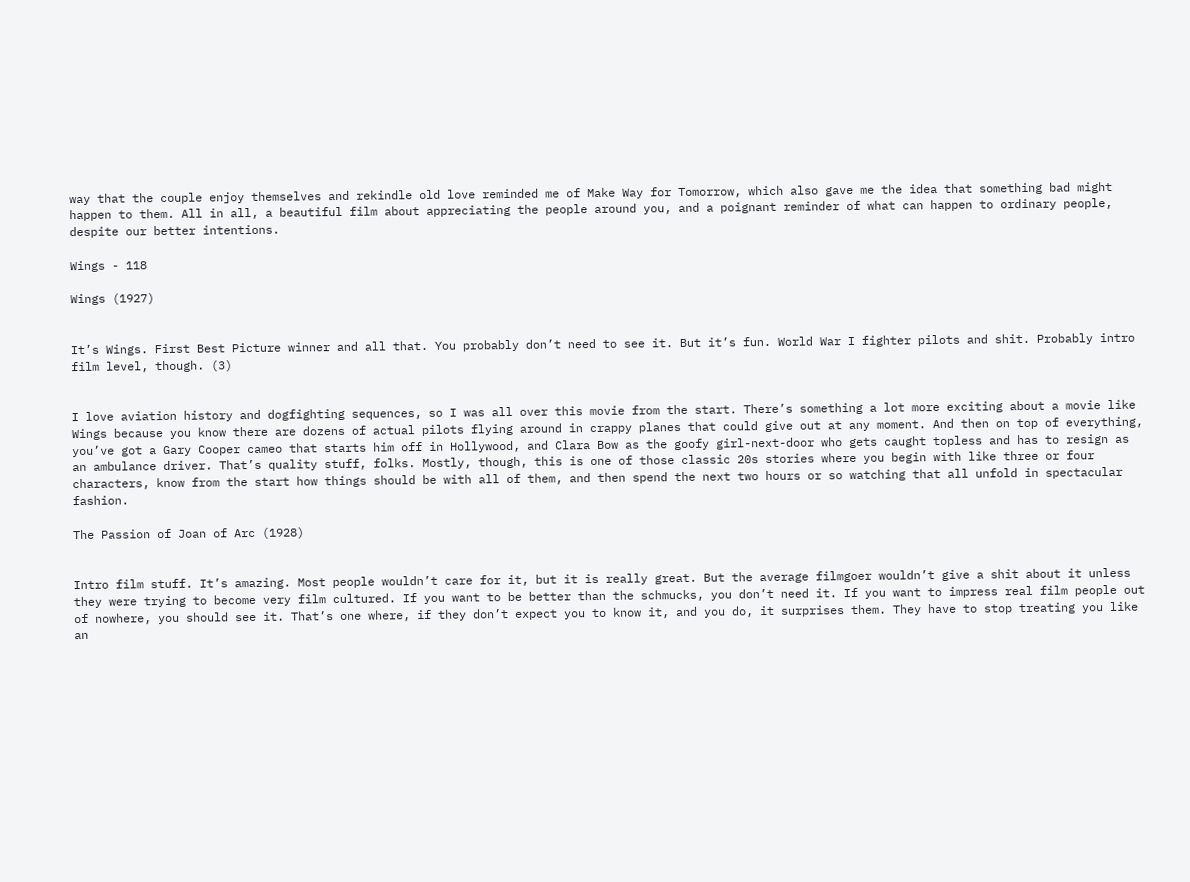way that the couple enjoy themselves and rekindle old love reminded me of Make Way for Tomorrow, which also gave me the idea that something bad might happen to them. All in all, a beautiful film about appreciating the people around you, and a poignant reminder of what can happen to ordinary people, despite our better intentions.

Wings - 118

Wings (1927)


It’s Wings. First Best Picture winner and all that. You probably don’t need to see it. But it’s fun. World War I fighter pilots and shit. Probably intro film level, though. (3)


I love aviation history and dogfighting sequences, so I was all over this movie from the start. There’s something a lot more exciting about a movie like Wings because you know there are dozens of actual pilots flying around in crappy planes that could give out at any moment. And then on top of everything, you’ve got a Gary Cooper cameo that starts him off in Hollywood, and Clara Bow as the goofy girl-next-door who gets caught topless and has to resign as an ambulance driver. That’s quality stuff, folks. Mostly, though, this is one of those classic 20s stories where you begin with like three or four characters, know from the start how things should be with all of them, and then spend the next two hours or so watching that all unfold in spectacular fashion.

The Passion of Joan of Arc (1928)


Intro film stuff. It’s amazing. Most people wouldn’t care for it, but it is really great. But the average filmgoer wouldn’t give a shit about it unless they were trying to become very film cultured. If you want to be better than the schmucks, you don’t need it. If you want to impress real film people out of nowhere, you should see it. That’s one where, if they don’t expect you to know it, and you do, it surprises them. They have to stop treating you like an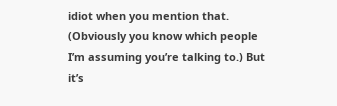idiot when you mention that. (Obviously you know which people I’m assuming you’re talking to.) But it’s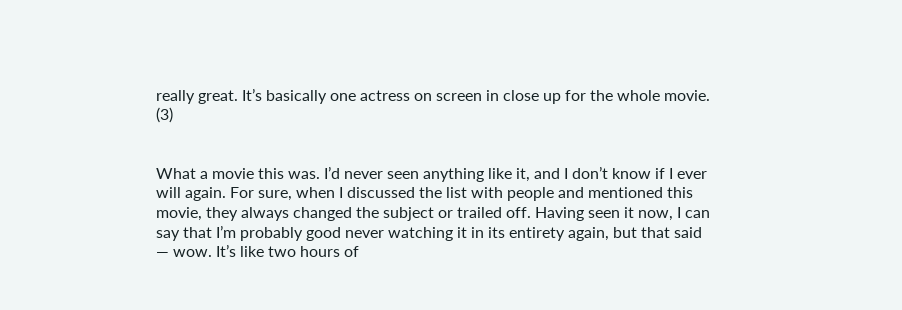really great. It’s basically one actress on screen in close up for the whole movie. (3)


What a movie this was. I’d never seen anything like it, and I don’t know if I ever will again. For sure, when I discussed the list with people and mentioned this movie, they always changed the subject or trailed off. Having seen it now, I can say that I’m probably good never watching it in its entirety again, but that said — wow. It’s like two hours of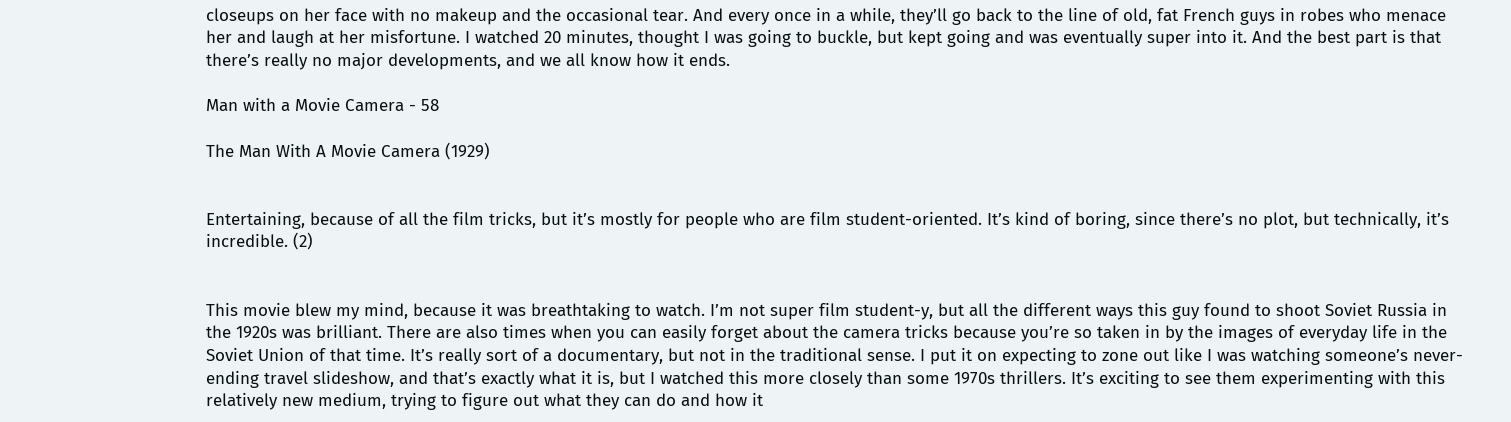closeups on her face with no makeup and the occasional tear. And every once in a while, they’ll go back to the line of old, fat French guys in robes who menace her and laugh at her misfortune. I watched 20 minutes, thought I was going to buckle, but kept going and was eventually super into it. And the best part is that there’s really no major developments, and we all know how it ends.

Man with a Movie Camera - 58

The Man With A Movie Camera (1929)


Entertaining, because of all the film tricks, but it’s mostly for people who are film student-oriented. It’s kind of boring, since there’s no plot, but technically, it’s incredible. (2)


This movie blew my mind, because it was breathtaking to watch. I’m not super film student-y, but all the different ways this guy found to shoot Soviet Russia in the 1920s was brilliant. There are also times when you can easily forget about the camera tricks because you’re so taken in by the images of everyday life in the Soviet Union of that time. It’s really sort of a documentary, but not in the traditional sense. I put it on expecting to zone out like I was watching someone’s never-ending travel slideshow, and that’s exactly what it is, but I watched this more closely than some 1970s thrillers. It’s exciting to see them experimenting with this relatively new medium, trying to figure out what they can do and how it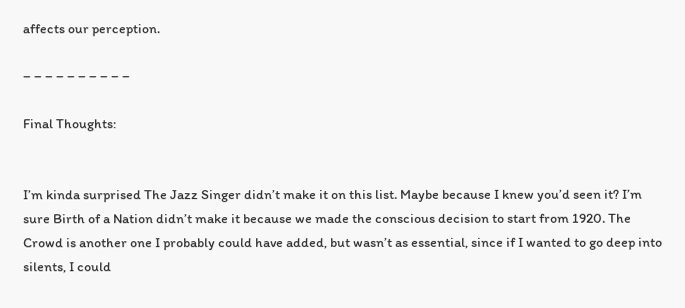affects our perception.

– – – – – – – – – –

Final Thoughts:


I’m kinda surprised The Jazz Singer didn’t make it on this list. Maybe because I knew you’d seen it? I’m sure Birth of a Nation didn’t make it because we made the conscious decision to start from 1920. The Crowd is another one I probably could have added, but wasn’t as essential, since if I wanted to go deep into silents, I could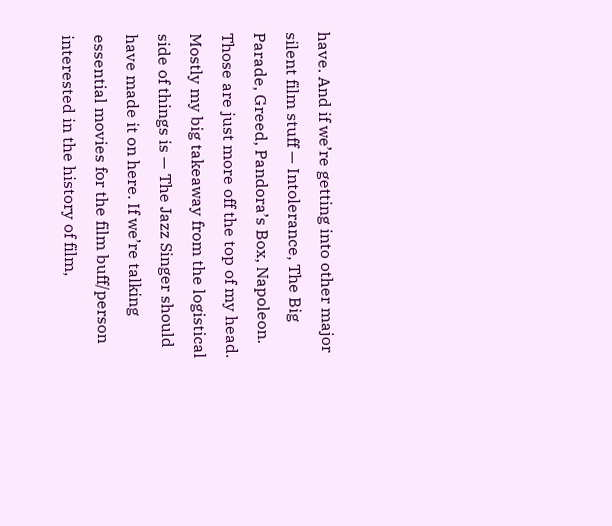have. And if we’re getting into other major silent film stuff — Intolerance, The Big Parade, Greed, Pandora’s Box, Napoleon. Those are just more off the top of my head. Mostly my big takeaway from the logistical side of things is — The Jazz Singer should have made it on here. If we’re talking essential movies for the film buff/person interested in the history of film,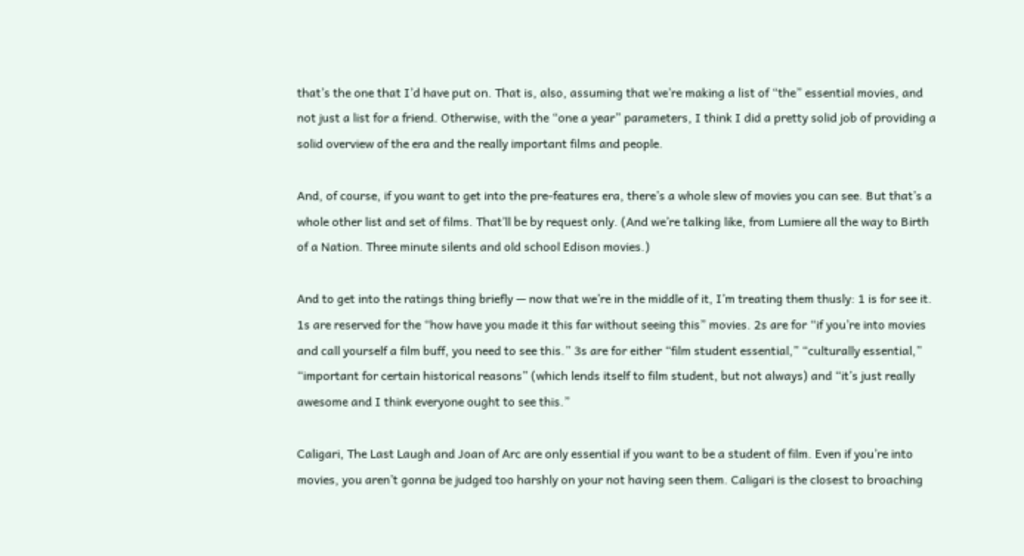that’s the one that I’d have put on. That is, also, assuming that we’re making a list of “the” essential movies, and not just a list for a friend. Otherwise, with the “one a year” parameters, I think I did a pretty solid job of providing a solid overview of the era and the really important films and people.

And, of course, if you want to get into the pre-features era, there’s a whole slew of movies you can see. But that’s a whole other list and set of films. That’ll be by request only. (And we’re talking like, from Lumiere all the way to Birth of a Nation. Three minute silents and old school Edison movies.)

And to get into the ratings thing briefly — now that we’re in the middle of it, I’m treating them thusly: 1 is for see it. 1s are reserved for the “how have you made it this far without seeing this” movies. 2s are for “if you’re into movies and call yourself a film buff, you need to see this.” 3s are for either “film student essential,” “culturally essential,” “important for certain historical reasons” (which lends itself to film student, but not always) and “it’s just really awesome and I think everyone ought to see this.”

Caligari, The Last Laugh and Joan of Arc are only essential if you want to be a student of film. Even if you’re into movies, you aren’t gonna be judged too harshly on your not having seen them. Caligari is the closest to broaching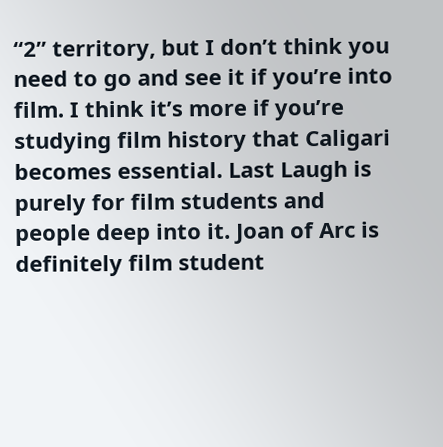“2” territory, but I don’t think you need to go and see it if you’re into film. I think it’s more if you’re studying film history that Caligari becomes essential. Last Laugh is purely for film students and people deep into it. Joan of Arc is definitely film student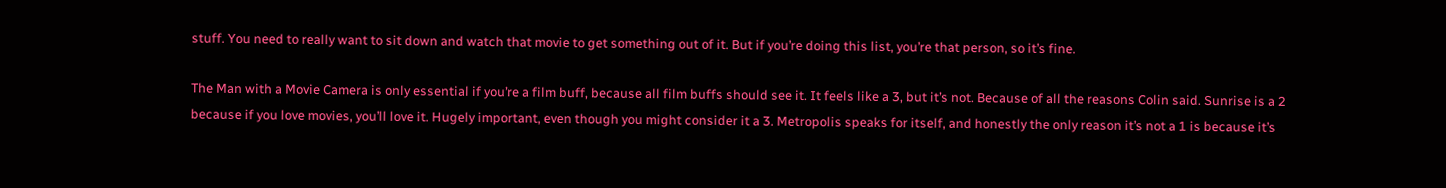stuff. You need to really want to sit down and watch that movie to get something out of it. But if you’re doing this list, you’re that person, so it’s fine.

The Man with a Movie Camera is only essential if you’re a film buff, because all film buffs should see it. It feels like a 3, but it’s not. Because of all the reasons Colin said. Sunrise is a 2 because if you love movies, you’ll love it. Hugely important, even though you might consider it a 3. Metropolis speaks for itself, and honestly the only reason it’s not a 1 is because it’s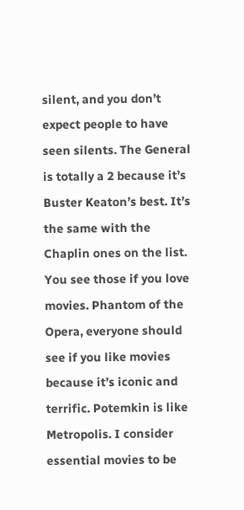silent, and you don’t expect people to have seen silents. The General is totally a 2 because it’s Buster Keaton’s best. It’s the same with the Chaplin ones on the list. You see those if you love movies. Phantom of the Opera, everyone should see if you like movies because it’s iconic and terrific. Potemkin is like Metropolis. I consider essential movies to be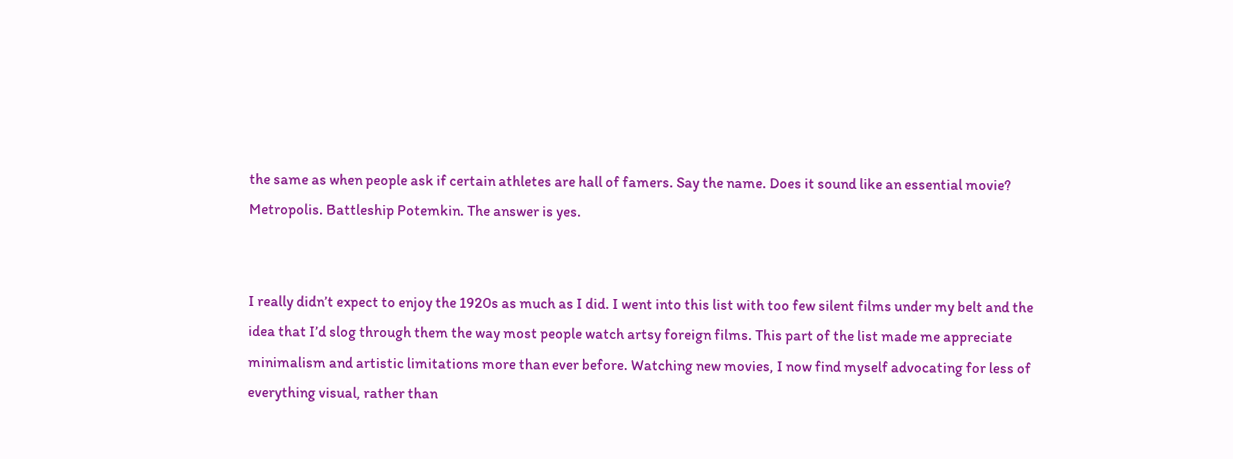the same as when people ask if certain athletes are hall of famers. Say the name. Does it sound like an essential movie? Metropolis. Battleship Potemkin. The answer is yes.


I really didn’t expect to enjoy the 1920s as much as I did. I went into this list with too few silent films under my belt and the idea that I’d slog through them the way most people watch artsy foreign films. This part of the list made me appreciate minimalism and artistic limitations more than ever before. Watching new movies, I now find myself advocating for less of everything visual, rather than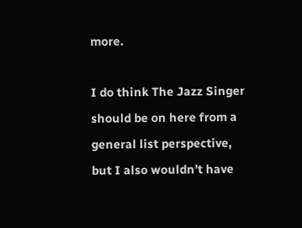more.

I do think The Jazz Singer should be on here from a general list perspective, but I also wouldn’t have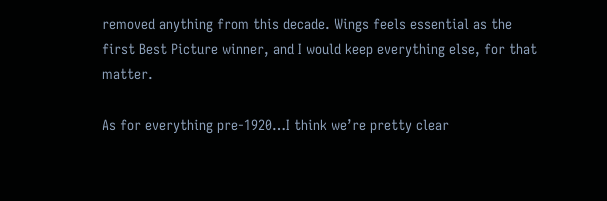removed anything from this decade. Wings feels essential as the first Best Picture winner, and I would keep everything else, for that matter.

As for everything pre-1920…I think we’re pretty clear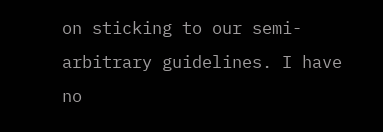on sticking to our semi-arbitrary guidelines. I have no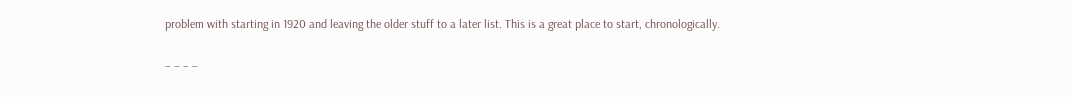problem with starting in 1920 and leaving the older stuff to a later list. This is a great place to start, chronologically.

– – – –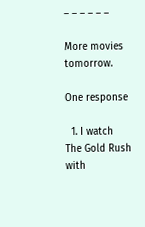– – – – – –

More movies tomorrow.

One response

  1. I watch The Gold Rush with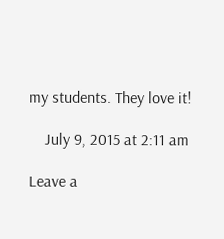my students. They love it!

    July 9, 2015 at 2:11 am

Leave a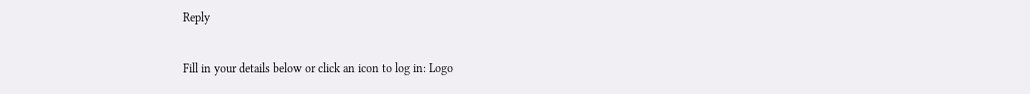Reply

Fill in your details below or click an icon to log in: Logo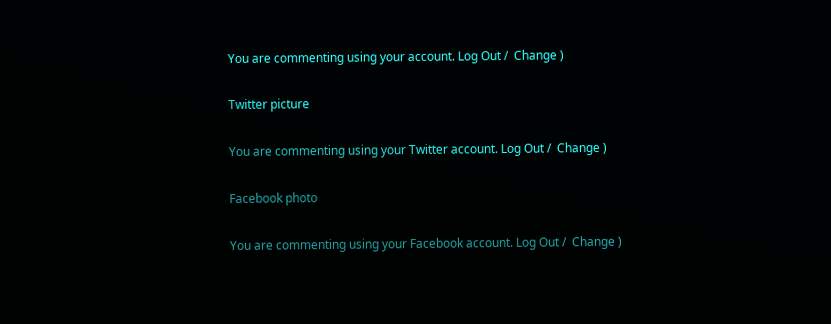You are commenting using your account. Log Out /  Change )

Twitter picture

You are commenting using your Twitter account. Log Out /  Change )

Facebook photo

You are commenting using your Facebook account. Log Out /  Change )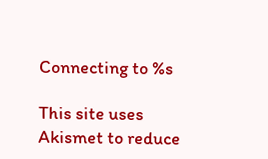Connecting to %s

This site uses Akismet to reduce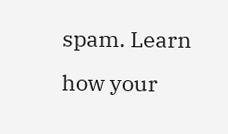spam. Learn how your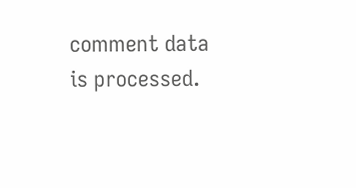comment data is processed.